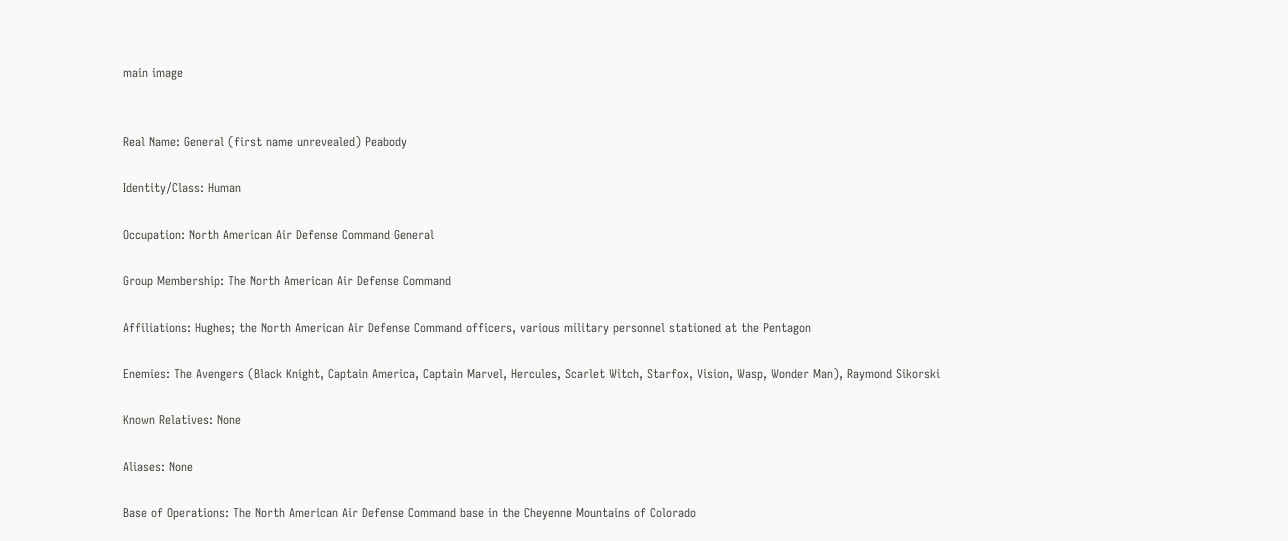main image


Real Name: General (first name unrevealed) Peabody

Identity/Class: Human

Occupation: North American Air Defense Command General

Group Membership: The North American Air Defense Command

Affiliations: Hughes; the North American Air Defense Command officers, various military personnel stationed at the Pentagon

Enemies: The Avengers (Black Knight, Captain America, Captain Marvel, Hercules, Scarlet Witch, Starfox, Vision, Wasp, Wonder Man), Raymond Sikorski

Known Relatives: None

Aliases: None

Base of Operations: The North American Air Defense Command base in the Cheyenne Mountains of Colorado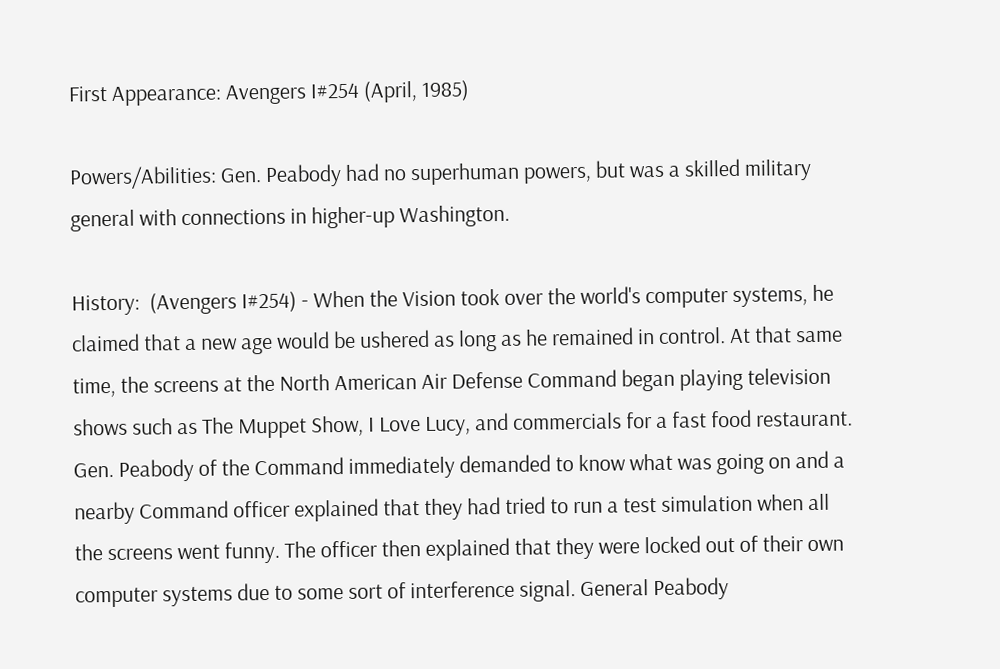First Appearance: Avengers I#254 (April, 1985)

Powers/Abilities: Gen. Peabody had no superhuman powers, but was a skilled military general with connections in higher-up Washington.

History:  (Avengers I#254) - When the Vision took over the world's computer systems, he claimed that a new age would be ushered as long as he remained in control. At that same time, the screens at the North American Air Defense Command began playing television shows such as The Muppet Show, I Love Lucy, and commercials for a fast food restaurant. Gen. Peabody of the Command immediately demanded to know what was going on and a nearby Command officer explained that they had tried to run a test simulation when all the screens went funny. The officer then explained that they were locked out of their own computer systems due to some sort of interference signal. General Peabody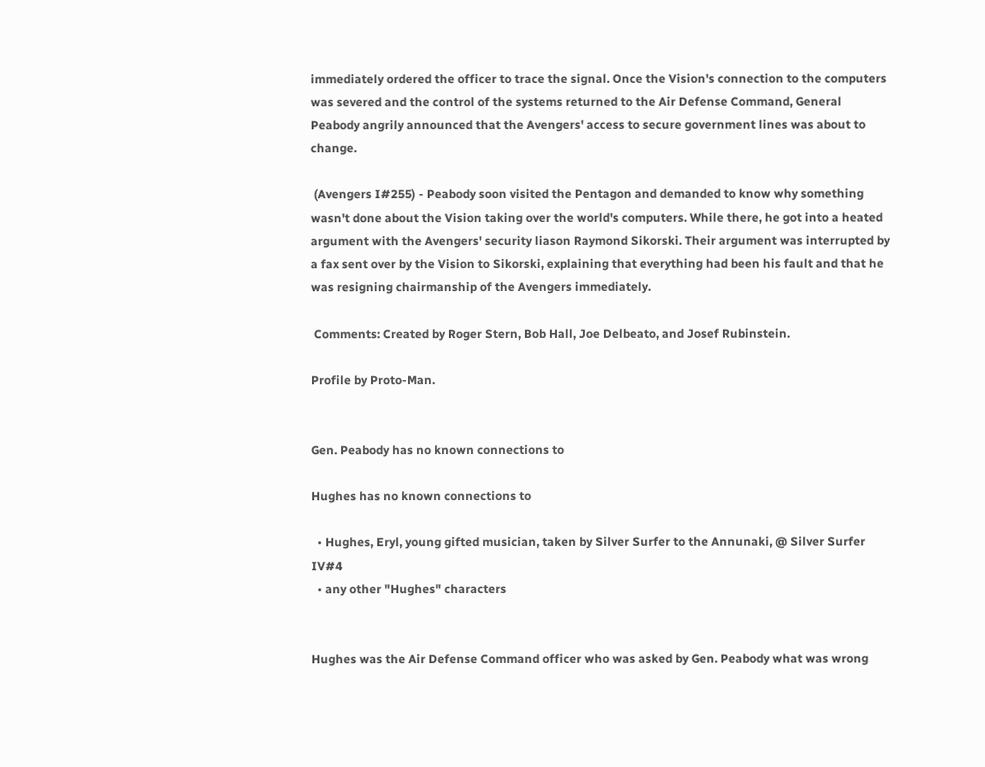immediately ordered the officer to trace the signal. Once the Vision's connection to the computers was severed and the control of the systems returned to the Air Defense Command, General Peabody angrily announced that the Avengers' access to secure government lines was about to change.

 (Avengers I#255) - Peabody soon visited the Pentagon and demanded to know why something wasn't done about the Vision taking over the world's computers. While there, he got into a heated argument with the Avengers' security liason Raymond Sikorski. Their argument was interrupted by a fax sent over by the Vision to Sikorski, explaining that everything had been his fault and that he was resigning chairmanship of the Avengers immediately.

 Comments: Created by Roger Stern, Bob Hall, Joe Delbeato, and Josef Rubinstein.

Profile by Proto-Man.


Gen. Peabody has no known connections to

Hughes has no known connections to

  • Hughes, Eryl, young gifted musician, taken by Silver Surfer to the Annunaki, @ Silver Surfer IV#4
  • any other "Hughes" characters


Hughes was the Air Defense Command officer who was asked by Gen. Peabody what was wrong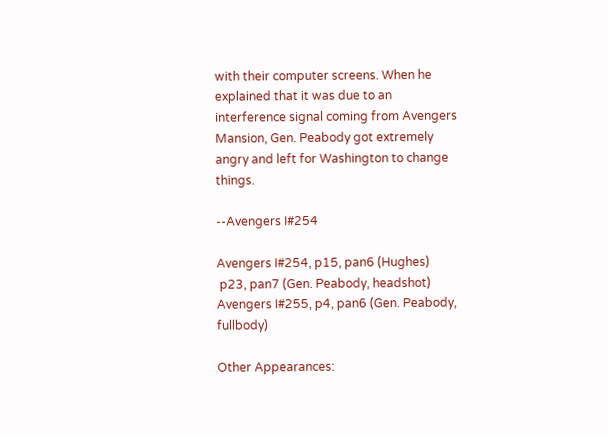with their computer screens. When he explained that it was due to an interference signal coming from Avengers Mansion, Gen. Peabody got extremely angry and left for Washington to change things.

--Avengers I#254

Avengers I#254, p15, pan6 (Hughes)
 p23, pan7 (Gen. Peabody, headshot)
Avengers I#255, p4, pan6 (Gen. Peabody, fullbody)

Other Appearances: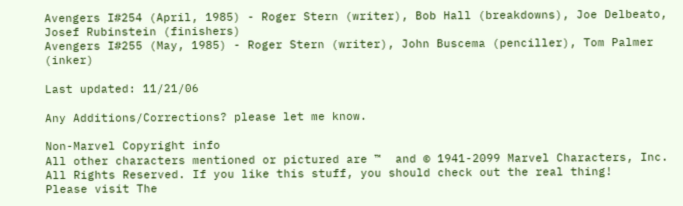Avengers I#254 (April, 1985) - Roger Stern (writer), Bob Hall (breakdowns), Joe Delbeato, Josef Rubinstein (finishers)
Avengers I#255 (May, 1985) - Roger Stern (writer), John Buscema (penciller), Tom Palmer (inker)

Last updated: 11/21/06

Any Additions/Corrections? please let me know.

Non-Marvel Copyright info
All other characters mentioned or pictured are ™  and © 1941-2099 Marvel Characters, Inc. All Rights Reserved. If you like this stuff, you should check out the real thing!
Please visit The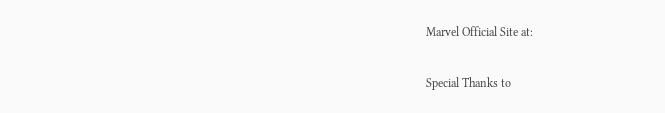Marvel Official Site at:

Special Thanks to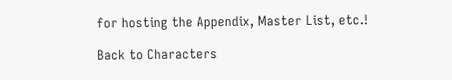for hosting the Appendix, Master List, etc.!

Back to Characters